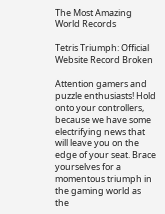The Most Amazing World Records

Tetris Triumph: Official Website Record Broken

Attention gamers and puzzle enthusiasts! Hold onto your controllers, because we have some electrifying news that will leave you on the edge of your seat. Brace yourselves for a momentous triumph in the gaming world as the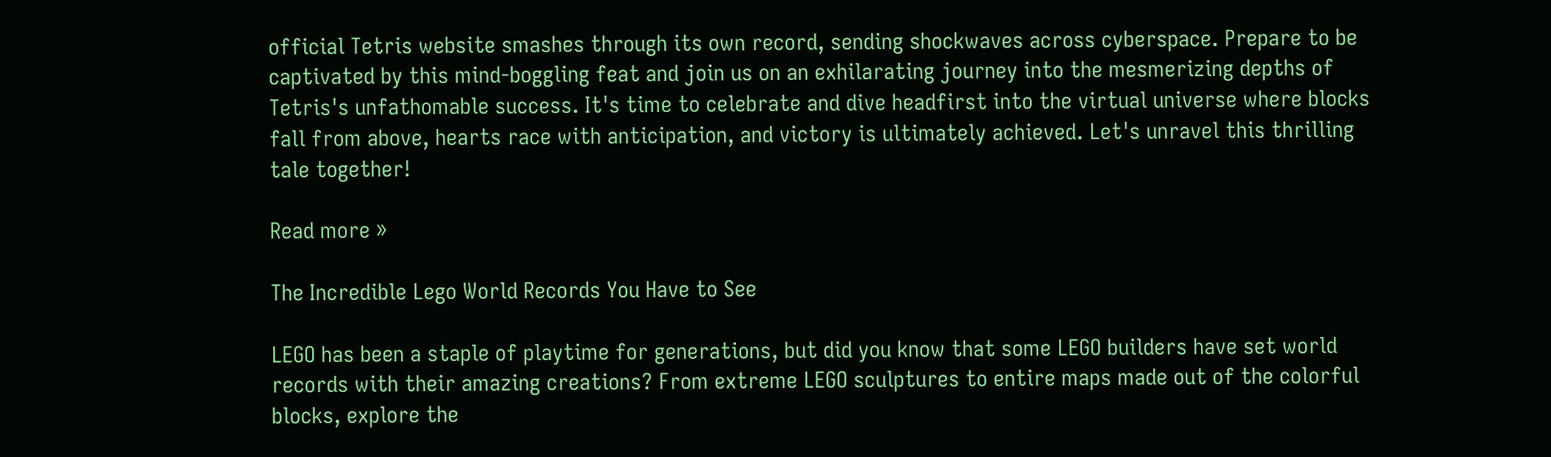official Tetris website smashes through its own record, sending shockwaves across cyberspace. Prepare to be captivated by this mind-boggling feat and join us on an exhilarating journey into the mesmerizing depths of Tetris's unfathomable success. It's time to celebrate and dive headfirst into the virtual universe where blocks fall from above, hearts race with anticipation, and victory is ultimately achieved. Let's unravel this thrilling tale together!

Read more »

The Incredible Lego World Records You Have to See

LEGO has been a staple of playtime for generations, but did you know that some LEGO builders have set world records with their amazing creations? From extreme LEGO sculptures to entire maps made out of the colorful blocks, explore the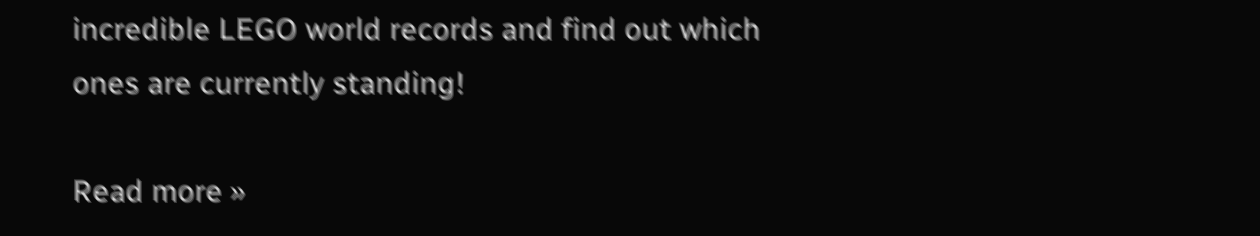incredible LEGO world records and find out which ones are currently standing!

Read more »